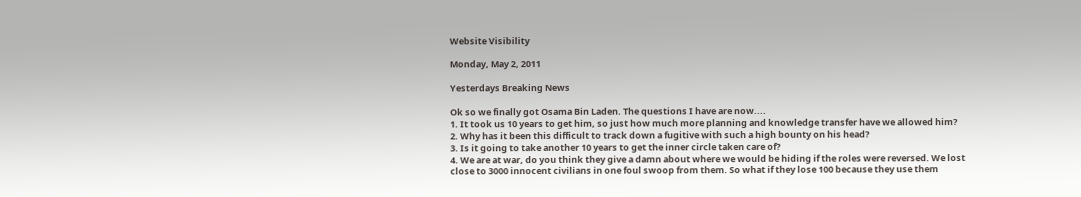Website Visibility

Monday, May 2, 2011

Yesterdays Breaking News

Ok so we finally got Osama Bin Laden. The questions I have are now....
1. It took us 10 years to get him, so just how much more planning and knowledge transfer have we allowed him?
2. Why has it been this difficult to track down a fugitive with such a high bounty on his head?
3. Is it going to take another 10 years to get the inner circle taken care of?
4. We are at war, do you think they give a damn about where we would be hiding if the roles were reversed. We lost close to 3000 innocent civilians in one foul swoop from them. So what if they lose 100 because they use them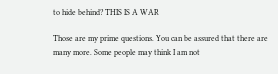to hide behind? THIS IS A WAR

Those are my prime questions. You can be assured that there are many more. Some people may think I am not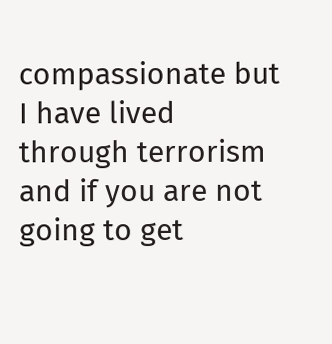compassionate but I have lived through terrorism and if you are not going to get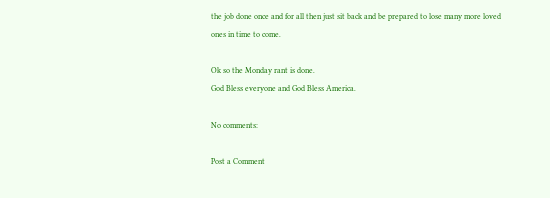the job done once and for all then just sit back and be prepared to lose many more loved ones in time to come.

Ok so the Monday rant is done.
God Bless everyone and God Bless America.

No comments:

Post a Comment